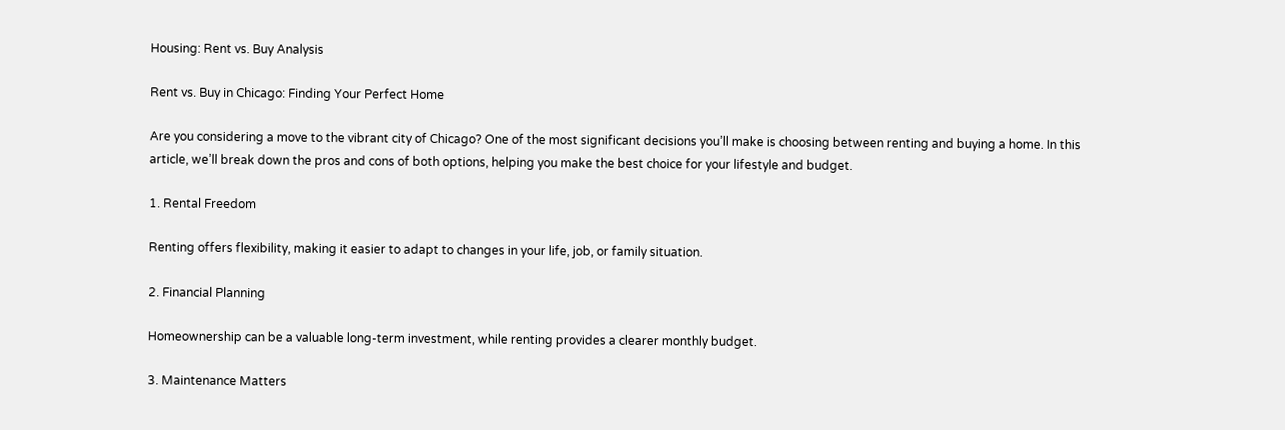Housing: Rent vs. Buy Analysis

Rent vs. Buy in Chicago: Finding Your Perfect Home

Are you considering a move to the vibrant city of Chicago? One of the most significant decisions you’ll make is choosing between renting and buying a home. In this article, we’ll break down the pros and cons of both options, helping you make the best choice for your lifestyle and budget.

1. Rental Freedom

Renting offers flexibility, making it easier to adapt to changes in your life, job, or family situation.

2. Financial Planning

Homeownership can be a valuable long-term investment, while renting provides a clearer monthly budget.

3. Maintenance Matters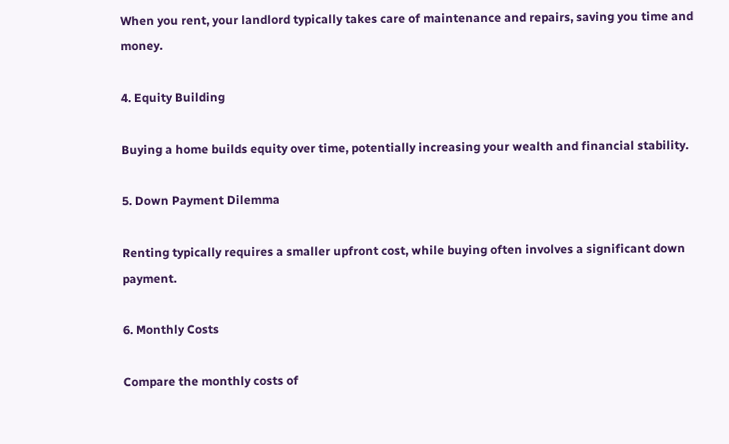When you rent, your landlord typically takes care of maintenance and repairs, saving you time and money.

4. Equity Building

Buying a home builds equity over time, potentially increasing your wealth and financial stability.

5. Down Payment Dilemma

Renting typically requires a smaller upfront cost, while buying often involves a significant down payment.

6. Monthly Costs

Compare the monthly costs of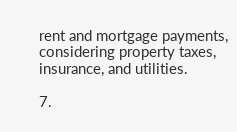rent and mortgage payments, considering property taxes, insurance, and utilities.

7.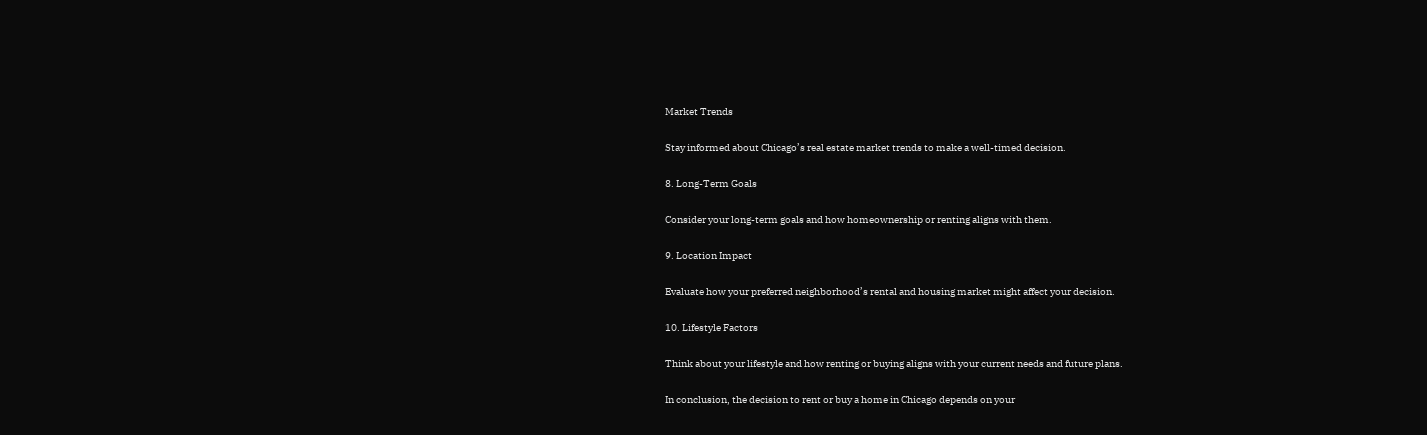Market Trends

Stay informed about Chicago’s real estate market trends to make a well-timed decision.

8. Long-Term Goals

Consider your long-term goals and how homeownership or renting aligns with them.

9. Location Impact

Evaluate how your preferred neighborhood’s rental and housing market might affect your decision.

10. Lifestyle Factors

Think about your lifestyle and how renting or buying aligns with your current needs and future plans.

In conclusion, the decision to rent or buy a home in Chicago depends on your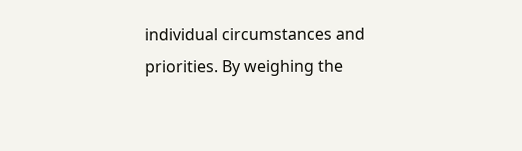individual circumstances and priorities. By weighing the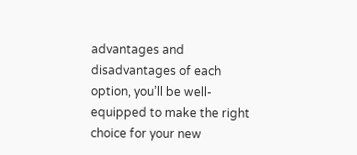advantages and disadvantages of each option, you’ll be well-equipped to make the right choice for your new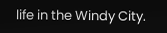life in the Windy City.